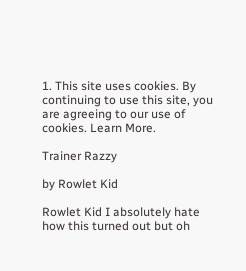1. This site uses cookies. By continuing to use this site, you are agreeing to our use of cookies. Learn More.

Trainer Razzy

by Rowlet Kid

Rowlet Kid I absolutely hate how this turned out but oh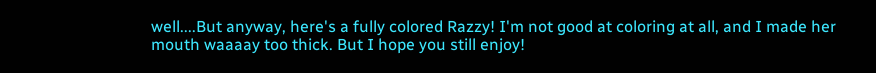well....But anyway, here's a fully colored Razzy! I'm not good at coloring at all, and I made her mouth waaaay too thick. But I hope you still enjoy!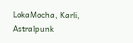LokaMocha, Karli, Astralpunk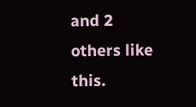and 2 others like this.